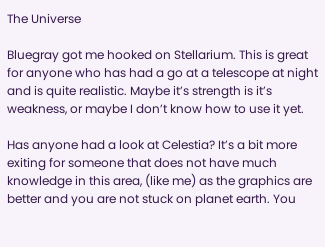The Universe

Bluegray got me hooked on Stellarium. This is great for anyone who has had a go at a telescope at night and is quite realistic. Maybe it’s strength is it’s weakness, or maybe I don’t know how to use it yet.

Has anyone had a look at Celestia? It’s a bit more exiting for someone that does not have much knowledge in this area, (like me) as the graphics are better and you are not stuck on planet earth. You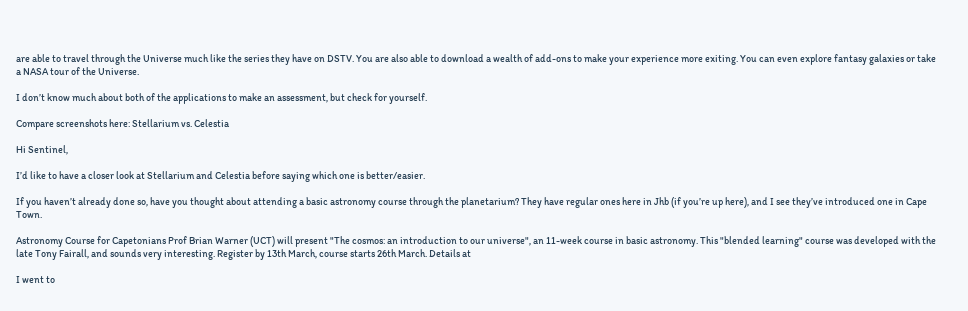are able to travel through the Universe much like the series they have on DSTV. You are also able to download a wealth of add-ons to make your experience more exiting. You can even explore fantasy galaxies or take a NASA tour of the Universe.

I don’t know much about both of the applications to make an assessment, but check for yourself.

Compare screenshots here: Stellarium vs. Celestia

Hi Sentinel,

I’d like to have a closer look at Stellarium and Celestia before saying which one is better/easier.

If you haven’t already done so, have you thought about attending a basic astronomy course through the planetarium? They have regular ones here in Jhb (if you’re up here), and I see they’ve introduced one in Cape Town.

Astronomy Course for Capetonians Prof Brian Warner (UCT) will present "The cosmos: an introduction to our universe", an 11-week course in basic astronomy. This "blended learning" course was developed with the late Tony Fairall, and sounds very interesting. Register by 13th March, course starts 26th March. Details at

I went to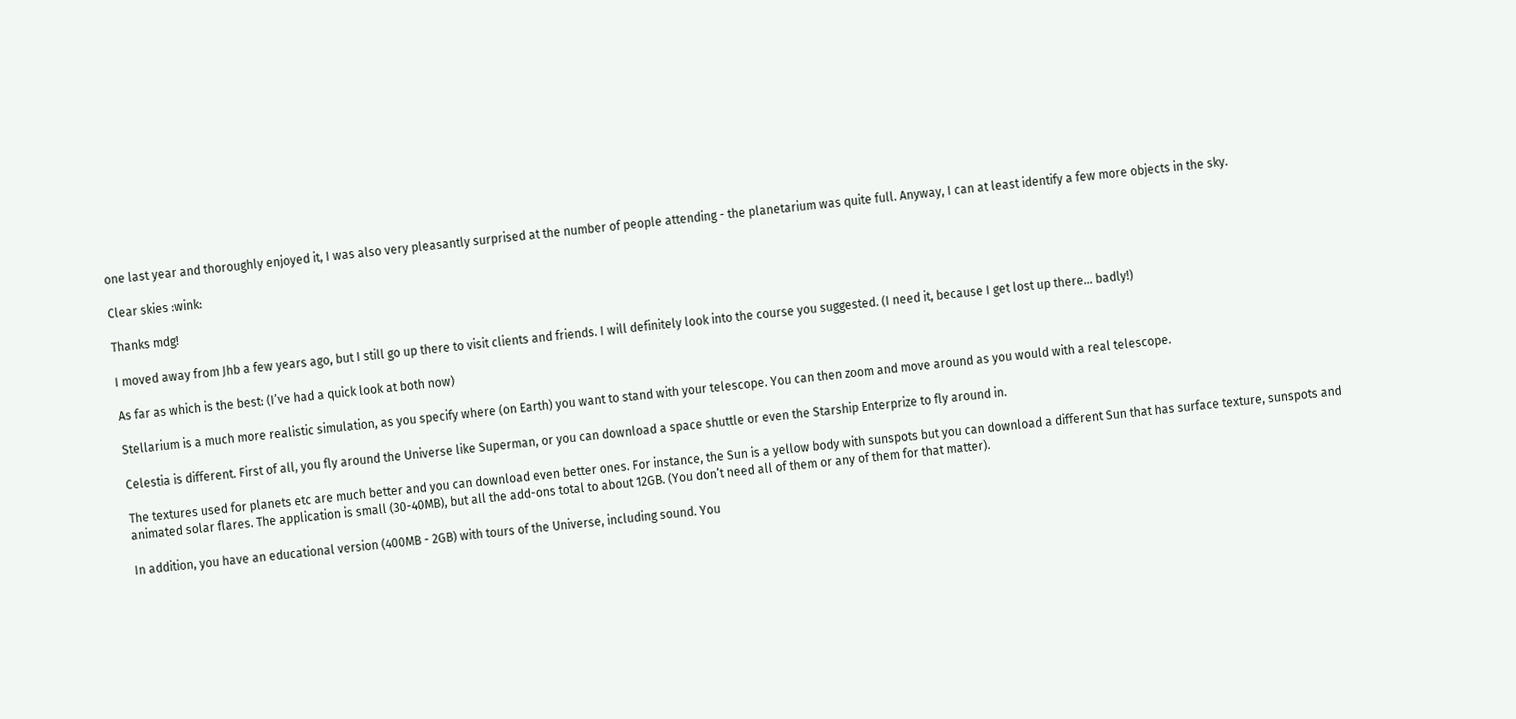one last year and thoroughly enjoyed it, I was also very pleasantly surprised at the number of people attending - the planetarium was quite full. Anyway, I can at least identify a few more objects in the sky.

Clear skies :wink:

Thanks mdg!

I moved away from Jhb a few years ago, but I still go up there to visit clients and friends. I will definitely look into the course you suggested. (I need it, because I get lost up there… badly!)

As far as which is the best: (I’ve had a quick look at both now)

Stellarium is a much more realistic simulation, as you specify where (on Earth) you want to stand with your telescope. You can then zoom and move around as you would with a real telescope.

Celestia is different. First of all, you fly around the Universe like Superman, or you can download a space shuttle or even the Starship Enterprize to fly around in.

The textures used for planets etc are much better and you can download even better ones. For instance, the Sun is a yellow body with sunspots but you can download a different Sun that has surface texture, sunspots and animated solar flares. The application is small (30-40MB), but all the add-ons total to about 12GB. (You don’t need all of them or any of them for that matter).

In addition, you have an educational version (400MB - 2GB) with tours of the Universe, including sound. You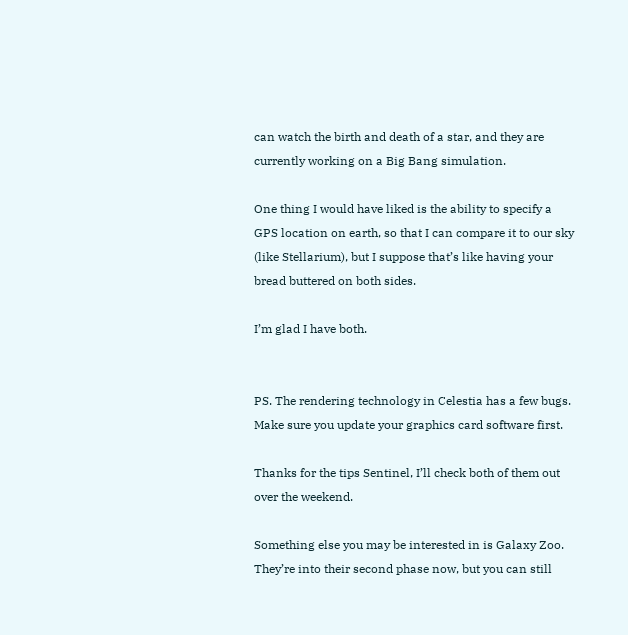can watch the birth and death of a star, and they are currently working on a Big Bang simulation.

One thing I would have liked is the ability to specify a GPS location on earth, so that I can compare it to our sky (like Stellarium), but I suppose that’s like having your bread buttered on both sides.

I’m glad I have both.


PS. The rendering technology in Celestia has a few bugs. Make sure you update your graphics card software first.

Thanks for the tips Sentinel, I’ll check both of them out over the weekend.

Something else you may be interested in is Galaxy Zoo. They’re into their second phase now, but you can still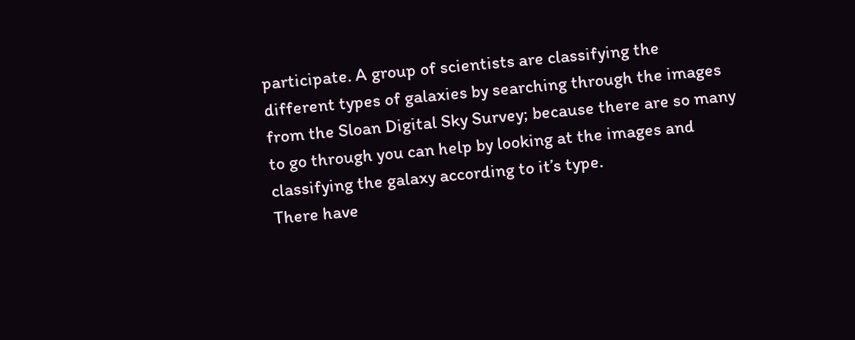participate. A group of scientists are classifying the different types of galaxies by searching through the images from the Sloan Digital Sky Survey; because there are so many to go through you can help by looking at the images and classifying the galaxy according to it’s type.
There have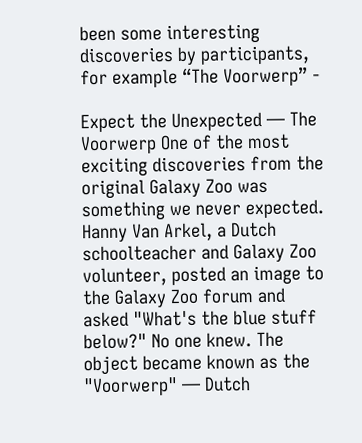been some interesting discoveries by participants, for example “The Voorwerp” -

Expect the Unexpected — The Voorwerp One of the most exciting discoveries from the original Galaxy Zoo was something we never expected. Hanny Van Arkel, a Dutch schoolteacher and Galaxy Zoo volunteer, posted an image to the Galaxy Zoo forum and asked "What's the blue stuff below?" No one knew. The object became known as the "Voorwerp" — Dutch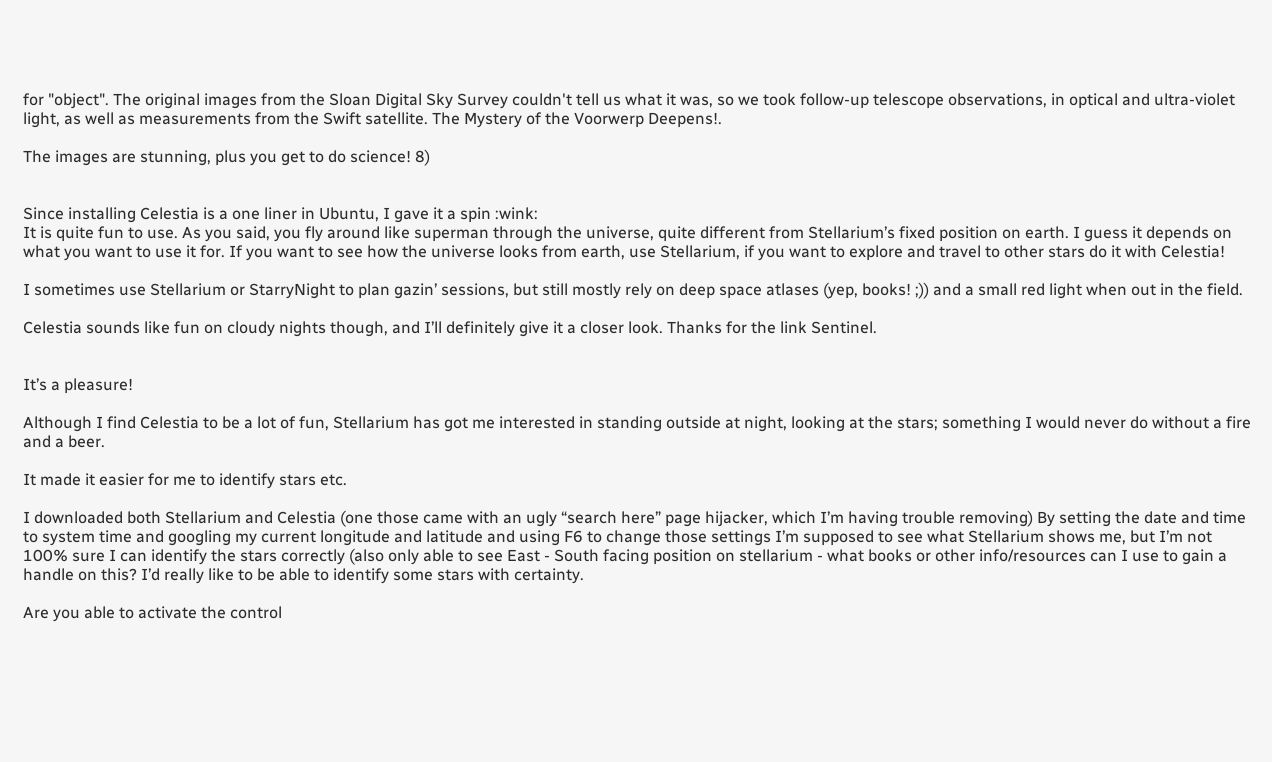for "object". The original images from the Sloan Digital Sky Survey couldn't tell us what it was, so we took follow-up telescope observations, in optical and ultra-violet light, as well as measurements from the Swift satellite. The Mystery of the Voorwerp Deepens!.

The images are stunning, plus you get to do science! 8)


Since installing Celestia is a one liner in Ubuntu, I gave it a spin :wink:
It is quite fun to use. As you said, you fly around like superman through the universe, quite different from Stellarium’s fixed position on earth. I guess it depends on what you want to use it for. If you want to see how the universe looks from earth, use Stellarium, if you want to explore and travel to other stars do it with Celestia!

I sometimes use Stellarium or StarryNight to plan gazin’ sessions, but still mostly rely on deep space atlases (yep, books! ;)) and a small red light when out in the field.

Celestia sounds like fun on cloudy nights though, and I’ll definitely give it a closer look. Thanks for the link Sentinel.


It’s a pleasure!

Although I find Celestia to be a lot of fun, Stellarium has got me interested in standing outside at night, looking at the stars; something I would never do without a fire and a beer.

It made it easier for me to identify stars etc.

I downloaded both Stellarium and Celestia (one those came with an ugly “search here” page hijacker, which I’m having trouble removing) By setting the date and time to system time and googling my current longitude and latitude and using F6 to change those settings I’m supposed to see what Stellarium shows me, but I’m not 100% sure I can identify the stars correctly (also only able to see East - South facing position on stellarium - what books or other info/resources can I use to gain a handle on this? I’d really like to be able to identify some stars with certainty.

Are you able to activate the control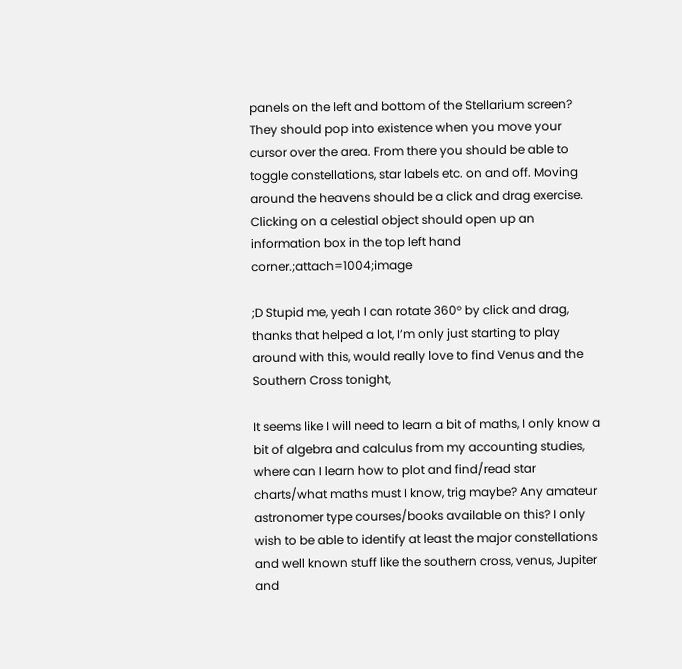panels on the left and bottom of the Stellarium screen? They should pop into existence when you move your cursor over the area. From there you should be able to toggle constellations, star labels etc. on and off. Moving around the heavens should be a click and drag exercise. Clicking on a celestial object should open up an information box in the top left hand corner.;attach=1004;image

;D Stupid me, yeah I can rotate 360° by click and drag, thanks that helped a lot, I’m only just starting to play around with this, would really love to find Venus and the Southern Cross tonight,

It seems like I will need to learn a bit of maths, I only know a bit of algebra and calculus from my accounting studies, where can I learn how to plot and find/read star charts/what maths must I know, trig maybe? Any amateur astronomer type courses/books available on this? I only wish to be able to identify at least the major constellations and well known stuff like the southern cross, venus, Jupiter and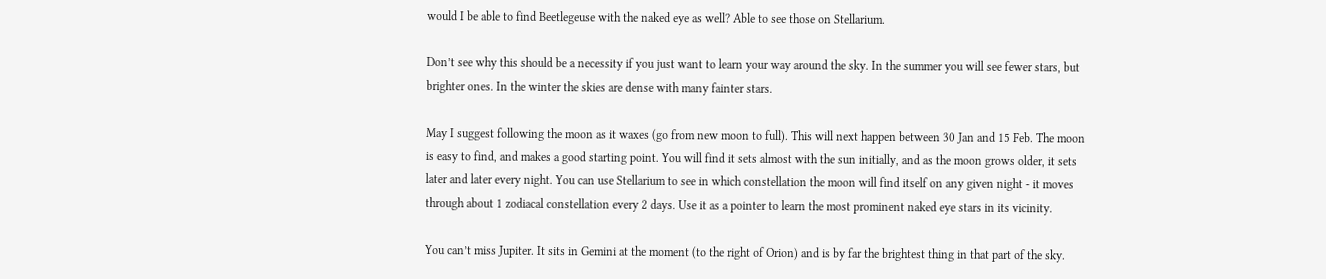would I be able to find Beetlegeuse with the naked eye as well? Able to see those on Stellarium.

Don’t see why this should be a necessity if you just want to learn your way around the sky. In the summer you will see fewer stars, but brighter ones. In the winter the skies are dense with many fainter stars.

May I suggest following the moon as it waxes (go from new moon to full). This will next happen between 30 Jan and 15 Feb. The moon is easy to find, and makes a good starting point. You will find it sets almost with the sun initially, and as the moon grows older, it sets later and later every night. You can use Stellarium to see in which constellation the moon will find itself on any given night - it moves through about 1 zodiacal constellation every 2 days. Use it as a pointer to learn the most prominent naked eye stars in its vicinity.

You can’t miss Jupiter. It sits in Gemini at the moment (to the right of Orion) and is by far the brightest thing in that part of the sky.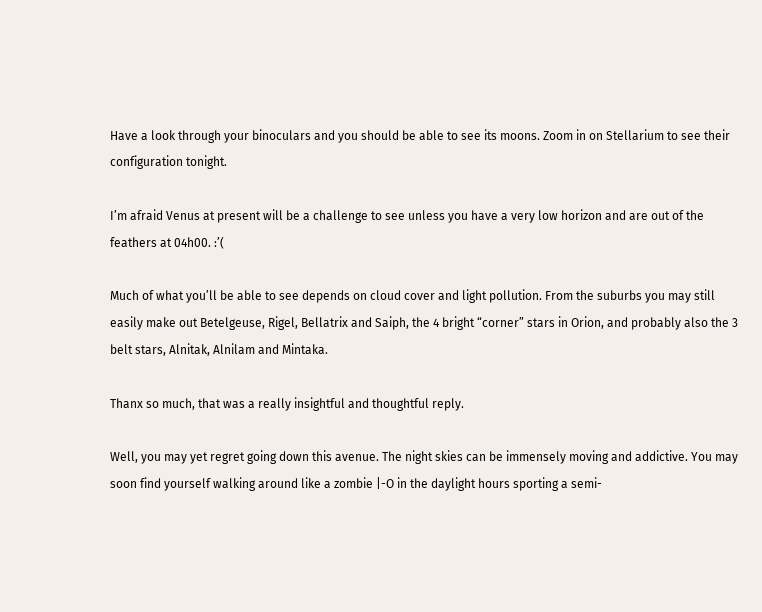Have a look through your binoculars and you should be able to see its moons. Zoom in on Stellarium to see their configuration tonight.

I’m afraid Venus at present will be a challenge to see unless you have a very low horizon and are out of the feathers at 04h00. :’(

Much of what you’ll be able to see depends on cloud cover and light pollution. From the suburbs you may still easily make out Betelgeuse, Rigel, Bellatrix and Saiph, the 4 bright “corner” stars in Orion, and probably also the 3 belt stars, Alnitak, Alnilam and Mintaka.

Thanx so much, that was a really insightful and thoughtful reply.

Well, you may yet regret going down this avenue. The night skies can be immensely moving and addictive. You may soon find yourself walking around like a zombie |-O in the daylight hours sporting a semi-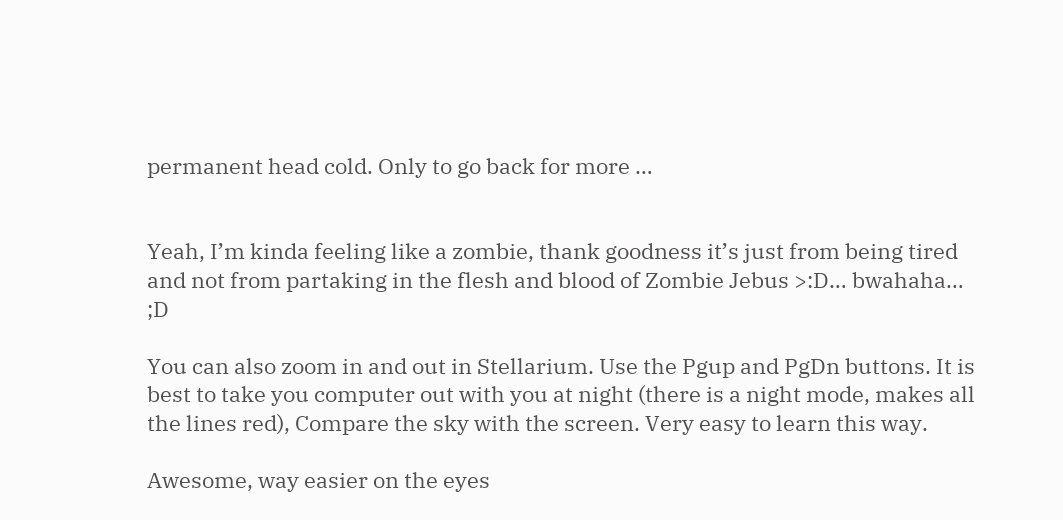permanent head cold. Only to go back for more …


Yeah, I’m kinda feeling like a zombie, thank goodness it’s just from being tired and not from partaking in the flesh and blood of Zombie Jebus >:D… bwahaha… ;D

You can also zoom in and out in Stellarium. Use the Pgup and PgDn buttons. It is best to take you computer out with you at night (there is a night mode, makes all the lines red), Compare the sky with the screen. Very easy to learn this way.

Awesome, way easier on the eyes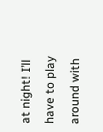at night! I’ll have to play around with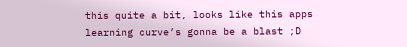this quite a bit, looks like this apps learning curve’s gonna be a blast ;D